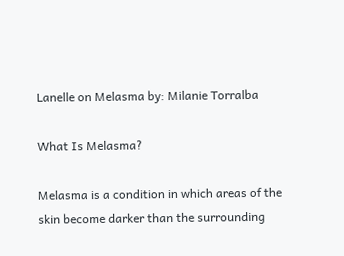Lanelle on Melasma by: Milanie Torralba

What Is Melasma?

Melasma is a condition in which areas of the skin become darker than the surrounding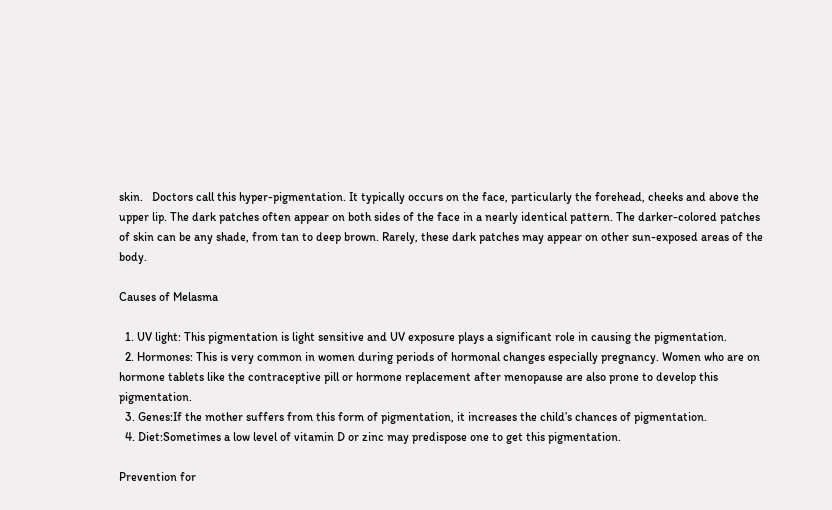skin.   Doctors call this hyper-pigmentation. It typically occurs on the face, particularly the forehead, cheeks and above the upper lip. The dark patches often appear on both sides of the face in a nearly identical pattern. The darker-colored patches of skin can be any shade, from tan to deep brown. Rarely, these dark patches may appear on other sun-exposed areas of the body.

Causes of Melasma

  1. UV light: This pigmentation is light sensitive and UV exposure plays a significant role in causing the pigmentation.
  2. Hormones: This is very common in women during periods of hormonal changes especially pregnancy. Women who are on hormone tablets like the contraceptive pill or hormone replacement after menopause are also prone to develop this pigmentation.
  3. Genes:If the mother suffers from this form of pigmentation, it increases the child’s chances of pigmentation.
  4. Diet:Sometimes a low level of vitamin D or zinc may predispose one to get this pigmentation.

Prevention for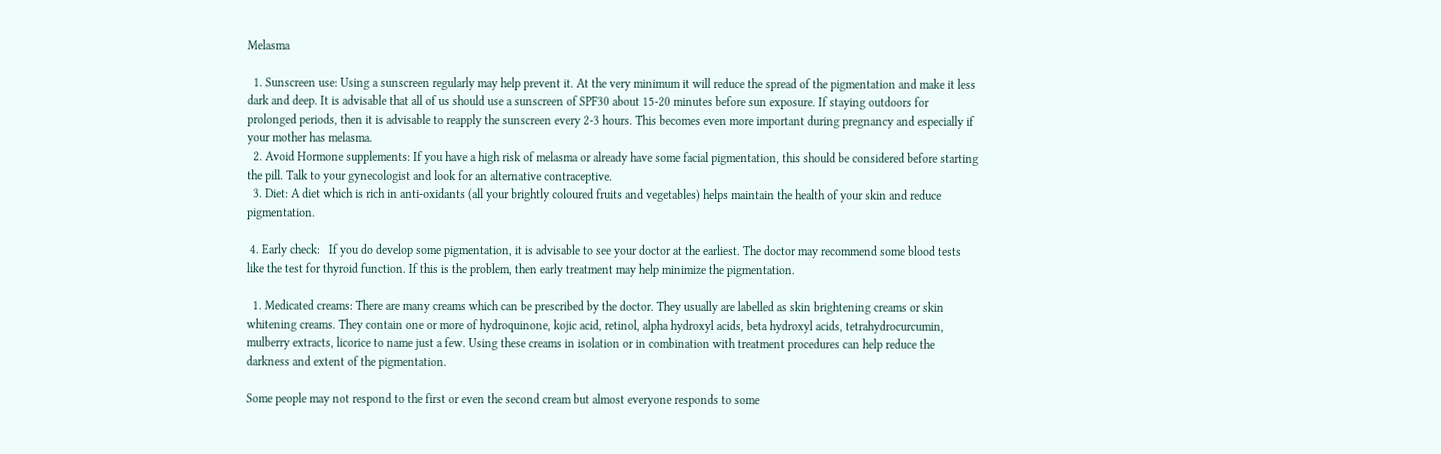Melasma

  1. Sunscreen use: Using a sunscreen regularly may help prevent it. At the very minimum it will reduce the spread of the pigmentation and make it less dark and deep. It is advisable that all of us should use a sunscreen of SPF30 about 15-20 minutes before sun exposure. If staying outdoors for prolonged periods, then it is advisable to reapply the sunscreen every 2-3 hours. This becomes even more important during pregnancy and especially if your mother has melasma.
  2. Avoid Hormone supplements: If you have a high risk of melasma or already have some facial pigmentation, this should be considered before starting the pill. Talk to your gynecologist and look for an alternative contraceptive.
  3. Diet: A diet which is rich in anti-oxidants (all your brightly coloured fruits and vegetables) helps maintain the health of your skin and reduce pigmentation.

 4. Early check:   If you do develop some pigmentation, it is advisable to see your doctor at the earliest. The doctor may recommend some blood tests like the test for thyroid function. If this is the problem, then early treatment may help minimize the pigmentation.

  1. Medicated creams: There are many creams which can be prescribed by the doctor. They usually are labelled as skin brightening creams or skin whitening creams. They contain one or more of hydroquinone, kojic acid, retinol, alpha hydroxyl acids, beta hydroxyl acids, tetrahydrocurcumin, mulberry extracts, licorice to name just a few. Using these creams in isolation or in combination with treatment procedures can help reduce the darkness and extent of the pigmentation.

Some people may not respond to the first or even the second cream but almost everyone responds to some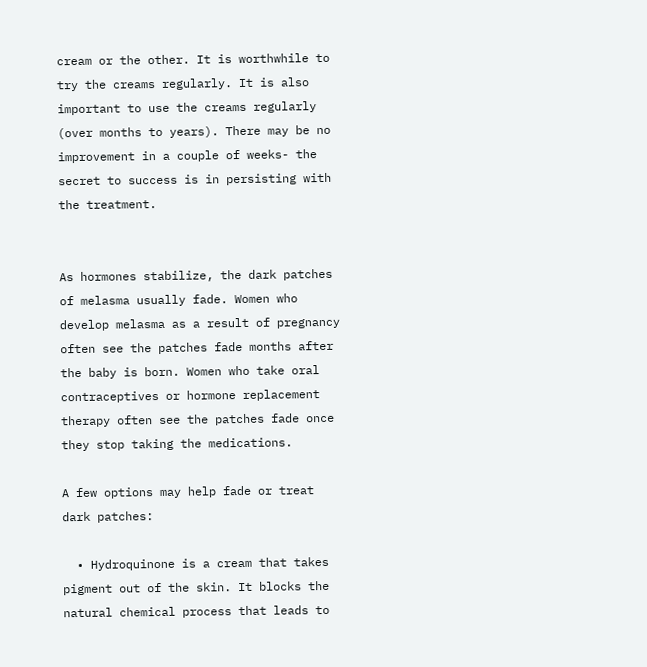cream or the other. It is worthwhile to try the creams regularly. It is also important to use the creams regularly (over months to years). There may be no improvement in a couple of weeks- the secret to success is in persisting with the treatment.


As hormones stabilize, the dark patches of melasma usually fade. Women who develop melasma as a result of pregnancy often see the patches fade months after the baby is born. Women who take oral contraceptives or hormone replacement therapy often see the patches fade once they stop taking the medications.

A few options may help fade or treat dark patches:

  • Hydroquinone is a cream that takes pigment out of the skin. It blocks the natural chemical process that leads to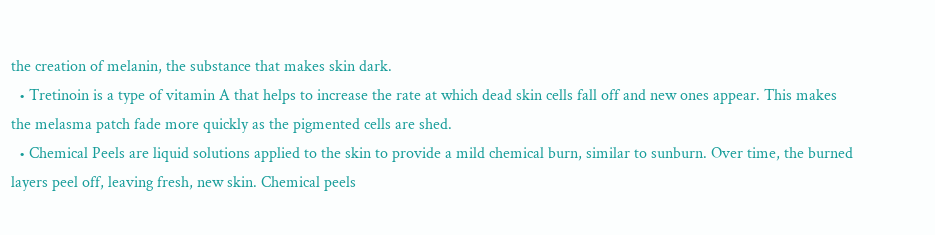the creation of melanin, the substance that makes skin dark.
  • Tretinoin is a type of vitamin A that helps to increase the rate at which dead skin cells fall off and new ones appear. This makes the melasma patch fade more quickly as the pigmented cells are shed.
  • Chemical Peels are liquid solutions applied to the skin to provide a mild chemical burn, similar to sunburn. Over time, the burned layers peel off, leaving fresh, new skin. Chemical peels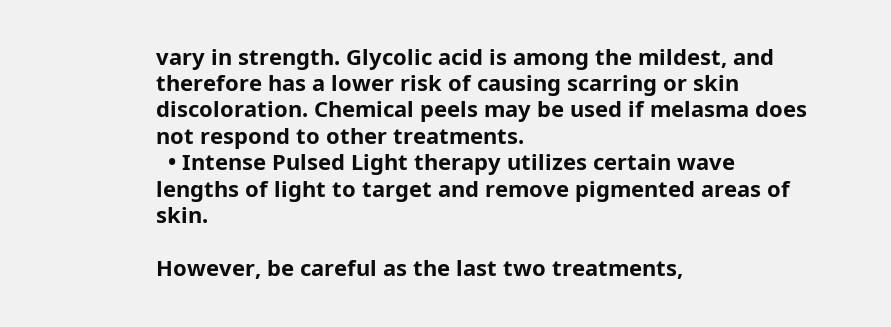vary in strength. Glycolic acid is among the mildest, and therefore has a lower risk of causing scarring or skin discoloration. Chemical peels may be used if melasma does not respond to other treatments.
  • Intense Pulsed Light therapy utilizes certain wave lengths of light to target and remove pigmented areas of skin.

However, be careful as the last two treatments,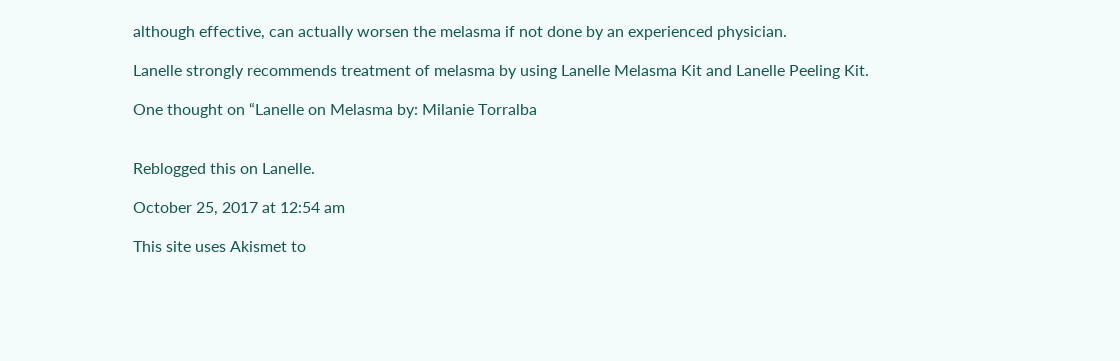although effective, can actually worsen the melasma if not done by an experienced physician.

Lanelle strongly recommends treatment of melasma by using Lanelle Melasma Kit and Lanelle Peeling Kit.

One thought on “Lanelle on Melasma by: Milanie Torralba


Reblogged this on Lanelle.

October 25, 2017 at 12:54 am

This site uses Akismet to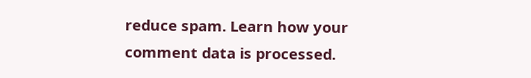reduce spam. Learn how your comment data is processed.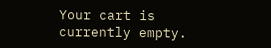Your cart is currently empty.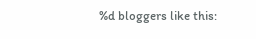%d bloggers like this: